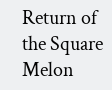Return of the Square Melon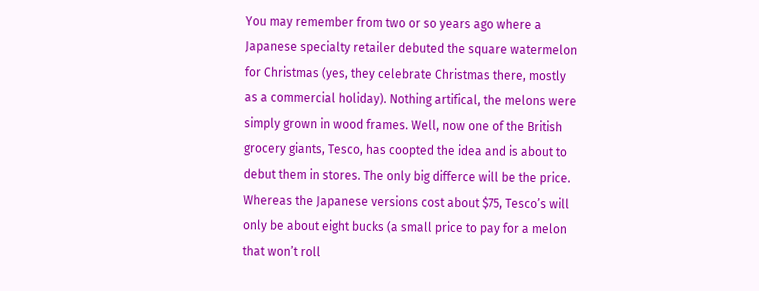You may remember from two or so years ago where a Japanese specialty retailer debuted the square watermelon for Christmas (yes, they celebrate Christmas there, mostly as a commercial holiday). Nothing artifical, the melons were simply grown in wood frames. Well, now one of the British grocery giants, Tesco, has coopted the idea and is about to debut them in stores. The only big differce will be the price. Whereas the Japanese versions cost about $75, Tesco’s will only be about eight bucks (a small price to pay for a melon that won’t roll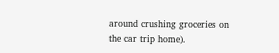around crushing groceries on the car trip home).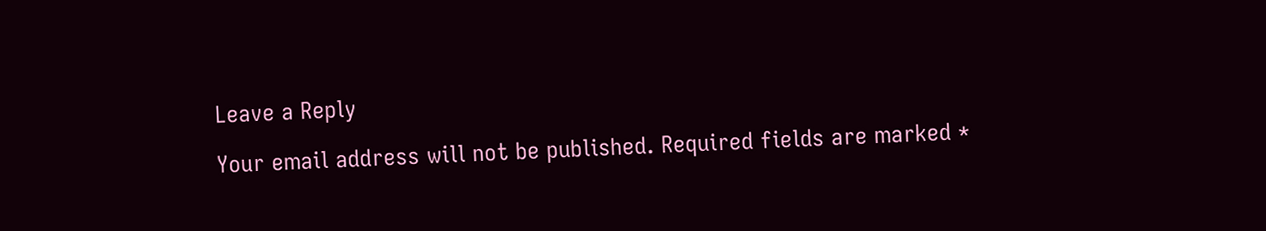Leave a Reply

Your email address will not be published. Required fields are marked *